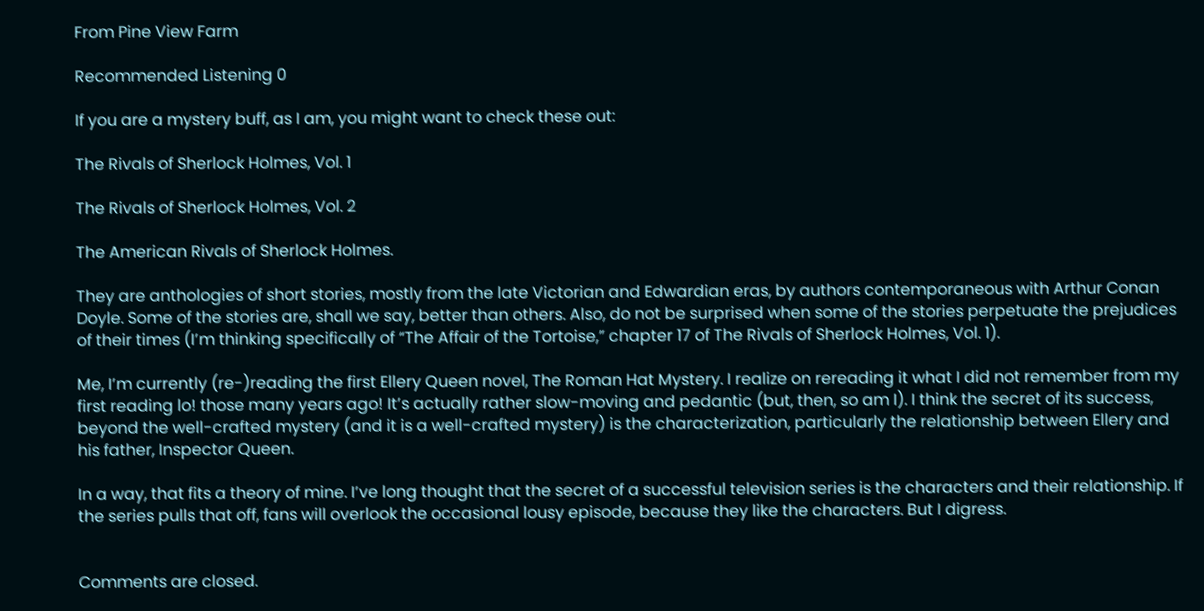From Pine View Farm

Recommended Listening 0

If you are a mystery buff, as I am, you might want to check these out:

The Rivals of Sherlock Holmes, Vol. 1

The Rivals of Sherlock Holmes, Vol. 2

The American Rivals of Sherlock Holmes.

They are anthologies of short stories, mostly from the late Victorian and Edwardian eras, by authors contemporaneous with Arthur Conan Doyle. Some of the stories are, shall we say, better than others. Also, do not be surprised when some of the stories perpetuate the prejudices of their times (I’m thinking specifically of “The Affair of the Tortoise,” chapter 17 of The Rivals of Sherlock Holmes, Vol. 1).

Me, I’m currently (re-)reading the first Ellery Queen novel, The Roman Hat Mystery. I realize on rereading it what I did not remember from my first reading lo! those many years ago! It’s actually rather slow-moving and pedantic (but, then, so am I). I think the secret of its success, beyond the well-crafted mystery (and it is a well-crafted mystery) is the characterization, particularly the relationship between Ellery and his father, Inspector Queen.

In a way, that fits a theory of mine. I’ve long thought that the secret of a successful television series is the characters and their relationship. If the series pulls that off, fans will overlook the occasional lousy episode, because they like the characters. But I digress.


Comments are closed.